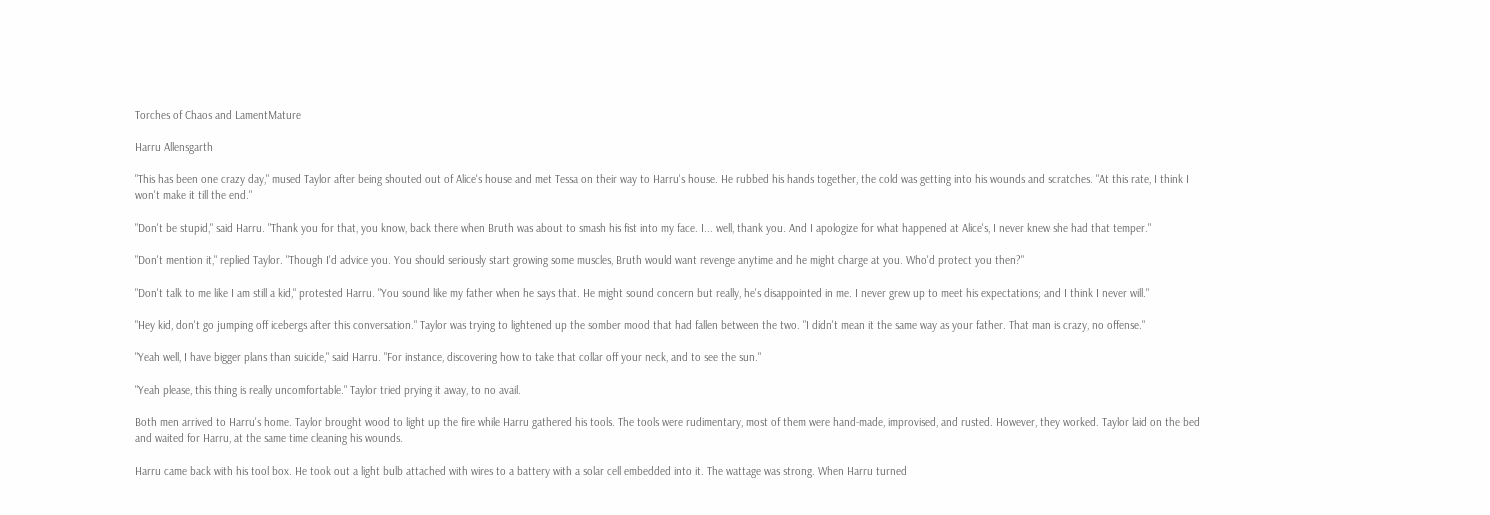Torches of Chaos and LamentMature

Harru Allensgarth

"This has been one crazy day," mused Taylor after being shouted out of Alice's house and met Tessa on their way to Harru's house. He rubbed his hands together, the cold was getting into his wounds and scratches. "At this rate, I think I won't make it till the end."

"Don't be stupid," said Harru. "Thank you for that, you know, back there when Bruth was about to smash his fist into my face. I... well, thank you. And I apologize for what happened at Alice's, I never knew she had that temper."

"Don't mention it," replied Taylor. "Though I'd advice you. You should seriously start growing some muscles, Bruth would want revenge anytime and he might charge at you. Who'd protect you then?"

"Don't talk to me like I am still a kid," protested Harru. "You sound like my father when he says that. He might sound concern but really, he's disappointed in me. I never grew up to meet his expectations; and I think I never will."

"Hey kid, don't go jumping off icebergs after this conversation." Taylor was trying to lightened up the somber mood that had fallen between the two. "I didn't mean it the same way as your father. That man is crazy, no offense."

"Yeah well, I have bigger plans than suicide," said Harru. "For instance, discovering how to take that collar off your neck, and to see the sun."

"Yeah please, this thing is really uncomfortable." Taylor tried prying it away, to no avail.

Both men arrived to Harru's home. Taylor brought wood to light up the fire while Harru gathered his tools. The tools were rudimentary, most of them were hand-made, improvised, and rusted. However, they worked. Taylor laid on the bed and waited for Harru, at the same time cleaning his wounds.

Harru came back with his tool box. He took out a light bulb attached with wires to a battery with a solar cell embedded into it. The wattage was strong. When Harru turned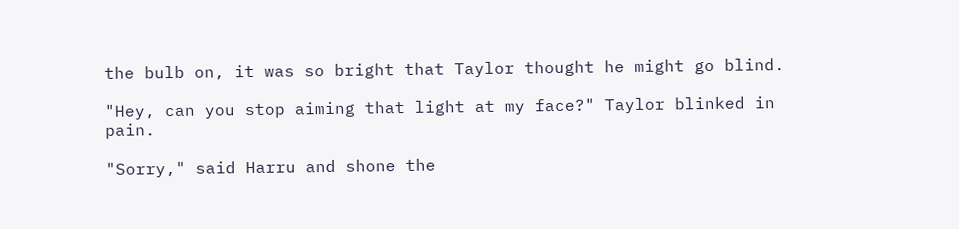the bulb on, it was so bright that Taylor thought he might go blind.

"Hey, can you stop aiming that light at my face?" Taylor blinked in pain.

"Sorry," said Harru and shone the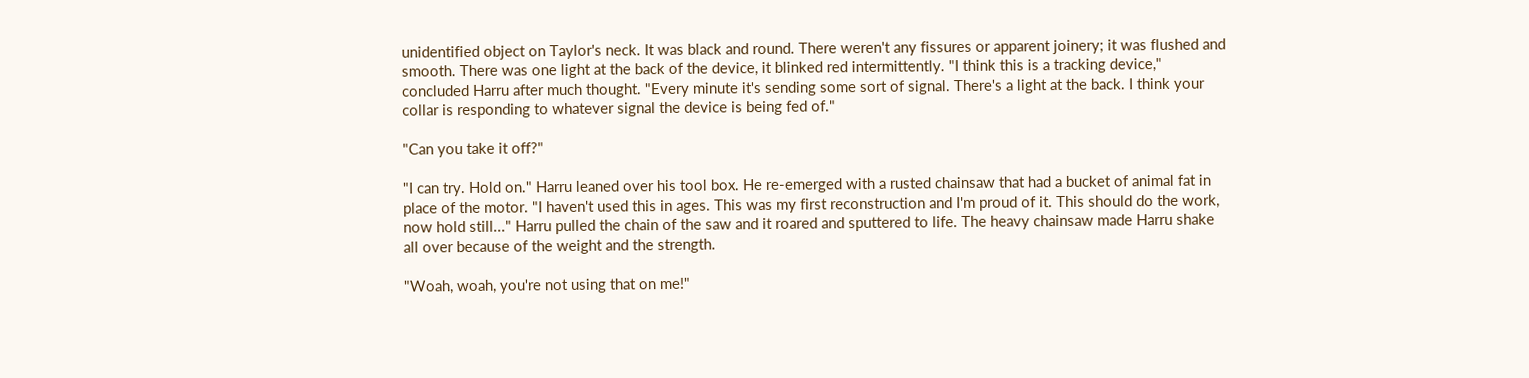unidentified object on Taylor's neck. It was black and round. There weren't any fissures or apparent joinery; it was flushed and smooth. There was one light at the back of the device, it blinked red intermittently. "I think this is a tracking device," concluded Harru after much thought. "Every minute it's sending some sort of signal. There's a light at the back. I think your collar is responding to whatever signal the device is being fed of."

"Can you take it off?"

"I can try. Hold on." Harru leaned over his tool box. He re-emerged with a rusted chainsaw that had a bucket of animal fat in place of the motor. "I haven't used this in ages. This was my first reconstruction and I'm proud of it. This should do the work, now hold still..." Harru pulled the chain of the saw and it roared and sputtered to life. The heavy chainsaw made Harru shake all over because of the weight and the strength.

"Woah, woah, you're not using that on me!"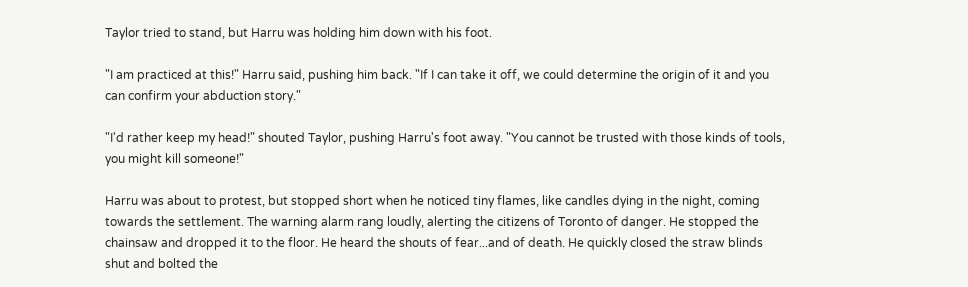Taylor tried to stand, but Harru was holding him down with his foot.

"I am practiced at this!" Harru said, pushing him back. "If I can take it off, we could determine the origin of it and you can confirm your abduction story."

"I'd rather keep my head!" shouted Taylor, pushing Harru's foot away. "You cannot be trusted with those kinds of tools, you might kill someone!"

Harru was about to protest, but stopped short when he noticed tiny flames, like candles dying in the night, coming towards the settlement. The warning alarm rang loudly, alerting the citizens of Toronto of danger. He stopped the chainsaw and dropped it to the floor. He heard the shouts of fear...and of death. He quickly closed the straw blinds shut and bolted the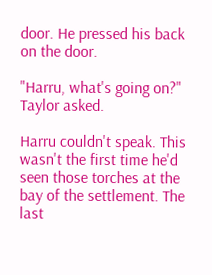door. He pressed his back on the door.

"Harru, what's going on?" Taylor asked.

Harru couldn't speak. This wasn't the first time he'd seen those torches at the bay of the settlement. The last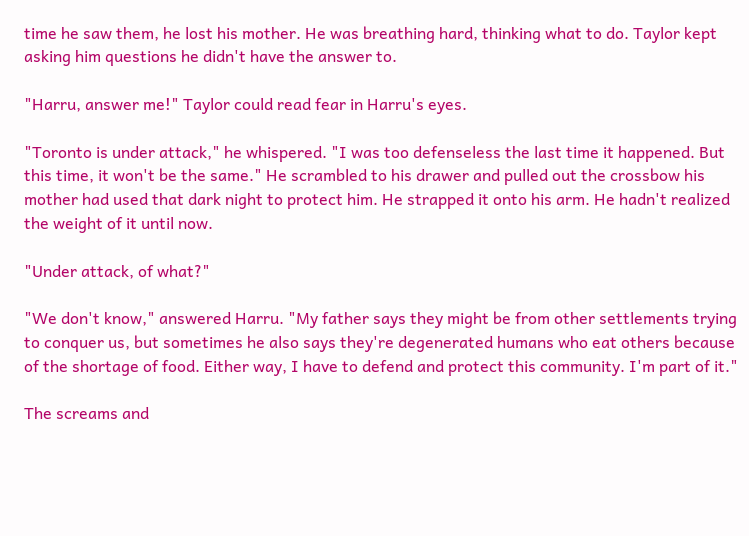time he saw them, he lost his mother. He was breathing hard, thinking what to do. Taylor kept asking him questions he didn't have the answer to.

"Harru, answer me!" Taylor could read fear in Harru's eyes.

"Toronto is under attack," he whispered. "I was too defenseless the last time it happened. But this time, it won't be the same." He scrambled to his drawer and pulled out the crossbow his mother had used that dark night to protect him. He strapped it onto his arm. He hadn't realized the weight of it until now.

"Under attack, of what?"

"We don't know," answered Harru. "My father says they might be from other settlements trying to conquer us, but sometimes he also says they're degenerated humans who eat others because of the shortage of food. Either way, I have to defend and protect this community. I'm part of it."

The screams and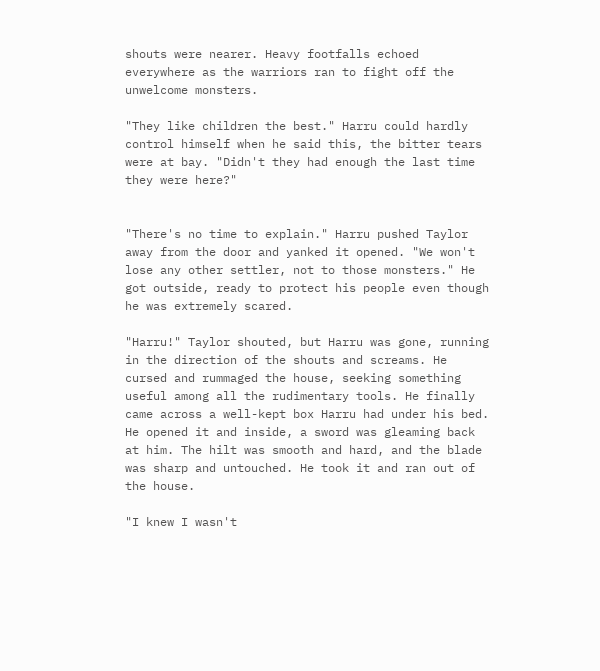shouts were nearer. Heavy footfalls echoed everywhere as the warriors ran to fight off the unwelcome monsters.

"They like children the best." Harru could hardly control himself when he said this, the bitter tears were at bay. "Didn't they had enough the last time they were here?"


"There's no time to explain." Harru pushed Taylor away from the door and yanked it opened. "We won't lose any other settler, not to those monsters." He got outside, ready to protect his people even though he was extremely scared.

"Harru!" Taylor shouted, but Harru was gone, running in the direction of the shouts and screams. He cursed and rummaged the house, seeking something useful among all the rudimentary tools. He finally came across a well-kept box Harru had under his bed. He opened it and inside, a sword was gleaming back at him. The hilt was smooth and hard, and the blade was sharp and untouched. He took it and ran out of the house.

"I knew I wasn't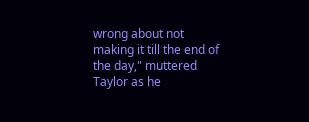wrong about not making it till the end of the day," muttered Taylor as he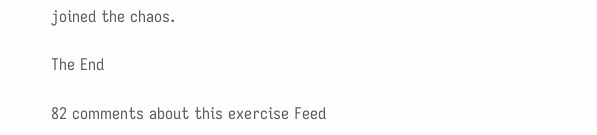joined the chaos.

The End

82 comments about this exercise Feed